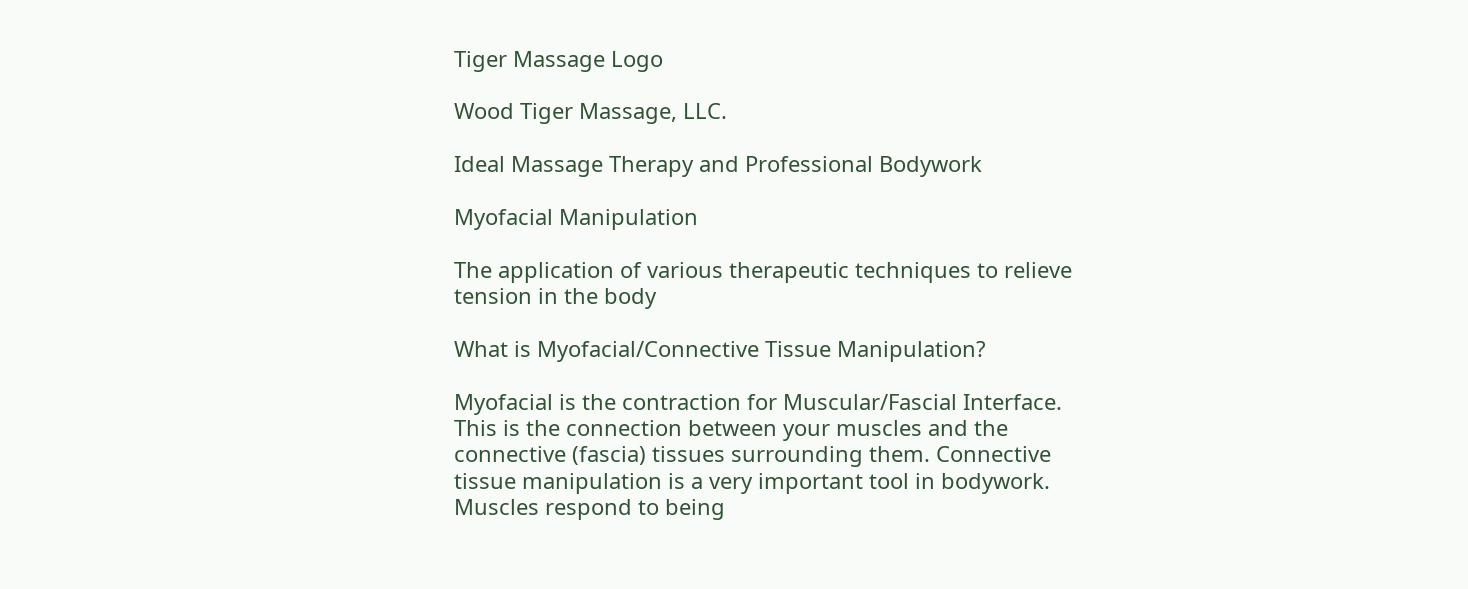Tiger Massage Logo

Wood Tiger Massage, LLC.

Ideal Massage Therapy and Professional Bodywork

Myofacial Manipulation

The application of various therapeutic techniques to relieve tension in the body

What is Myofacial/Connective Tissue Manipulation?

Myofacial is the contraction for Muscular/Fascial Interface. This is the connection between your muscles and the connective (fascia) tissues surrounding them. Connective tissue manipulation is a very important tool in bodywork. Muscles respond to being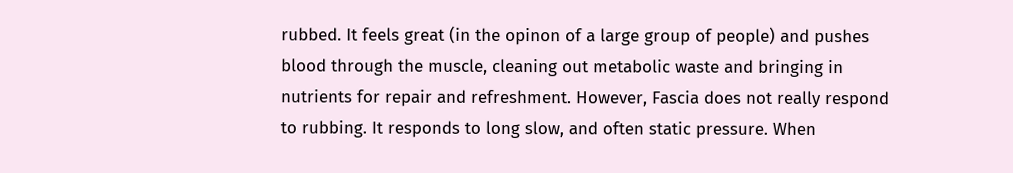rubbed. It feels great (in the opinon of a large group of people) and pushes blood through the muscle, cleaning out metabolic waste and bringing in nutrients for repair and refreshment. However, Fascia does not really respond to rubbing. It responds to long slow, and often static pressure. When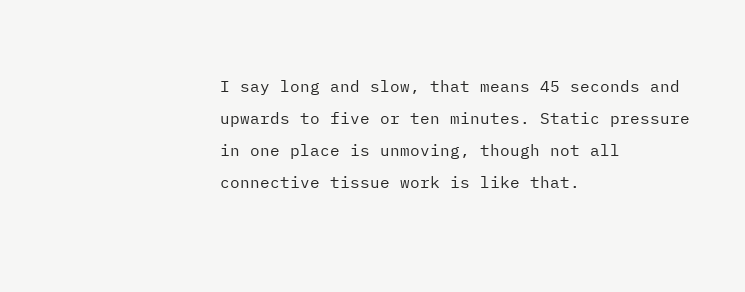I say long and slow, that means 45 seconds and upwards to five or ten minutes. Static pressure in one place is unmoving, though not all connective tissue work is like that.